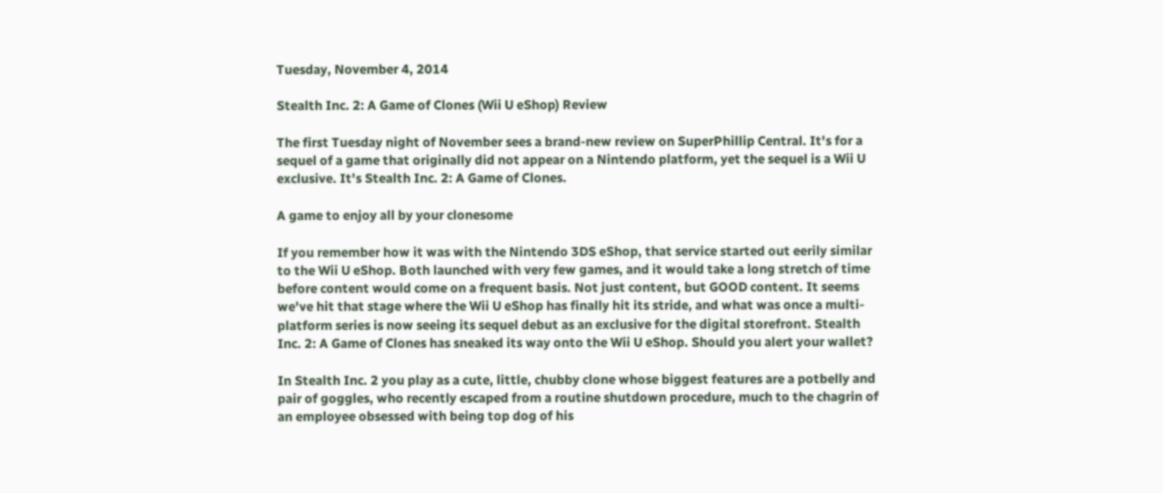Tuesday, November 4, 2014

Stealth Inc. 2: A Game of Clones (Wii U eShop) Review

The first Tuesday night of November sees a brand-new review on SuperPhillip Central. It's for a sequel of a game that originally did not appear on a Nintendo platform, yet the sequel is a Wii U exclusive. It's Stealth Inc. 2: A Game of Clones.

A game to enjoy all by your clonesome

If you remember how it was with the Nintendo 3DS eShop, that service started out eerily similar to the Wii U eShop. Both launched with very few games, and it would take a long stretch of time before content would come on a frequent basis. Not just content, but GOOD content. It seems we've hit that stage where the Wii U eShop has finally hit its stride, and what was once a multi-platform series is now seeing its sequel debut as an exclusive for the digital storefront. Stealth Inc. 2: A Game of Clones has sneaked its way onto the Wii U eShop. Should you alert your wallet?

In Stealth Inc. 2 you play as a cute, little, chubby clone whose biggest features are a potbelly and pair of goggles, who recently escaped from a routine shutdown procedure, much to the chagrin of an employee obsessed with being top dog of his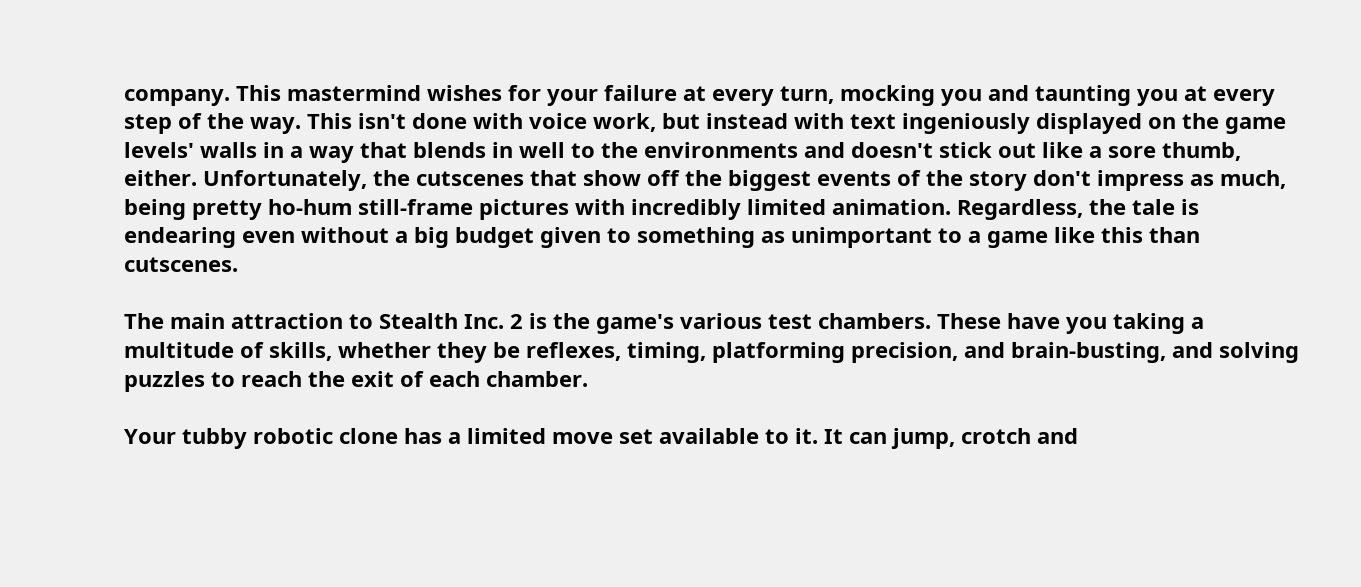company. This mastermind wishes for your failure at every turn, mocking you and taunting you at every step of the way. This isn't done with voice work, but instead with text ingeniously displayed on the game levels' walls in a way that blends in well to the environments and doesn't stick out like a sore thumb, either. Unfortunately, the cutscenes that show off the biggest events of the story don't impress as much, being pretty ho-hum still-frame pictures with incredibly limited animation. Regardless, the tale is endearing even without a big budget given to something as unimportant to a game like this than cutscenes.

The main attraction to Stealth Inc. 2 is the game's various test chambers. These have you taking a multitude of skills, whether they be reflexes, timing, platforming precision, and brain-busting, and solving puzzles to reach the exit of each chamber.

Your tubby robotic clone has a limited move set available to it. It can jump, crotch and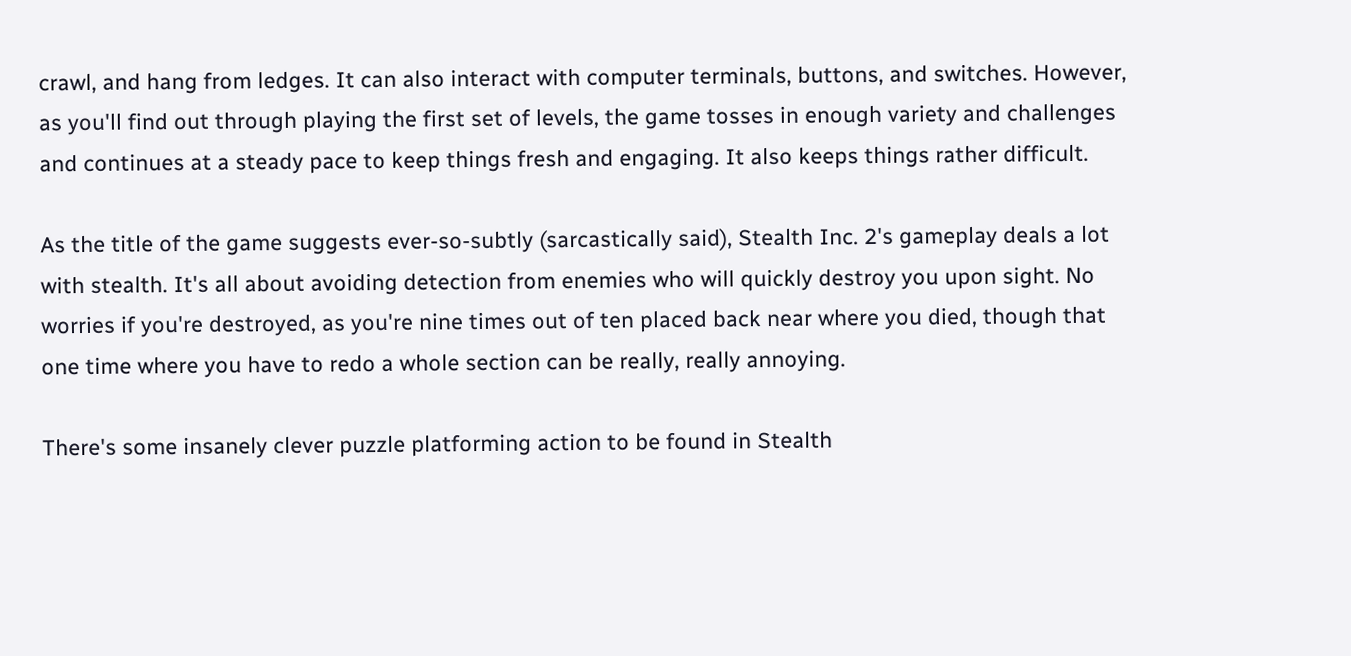crawl, and hang from ledges. It can also interact with computer terminals, buttons, and switches. However, as you'll find out through playing the first set of levels, the game tosses in enough variety and challenges and continues at a steady pace to keep things fresh and engaging. It also keeps things rather difficult.

As the title of the game suggests ever-so-subtly (sarcastically said), Stealth Inc. 2's gameplay deals a lot with stealth. It's all about avoiding detection from enemies who will quickly destroy you upon sight. No worries if you're destroyed, as you're nine times out of ten placed back near where you died, though that one time where you have to redo a whole section can be really, really annoying.

There's some insanely clever puzzle platforming action to be found in Stealth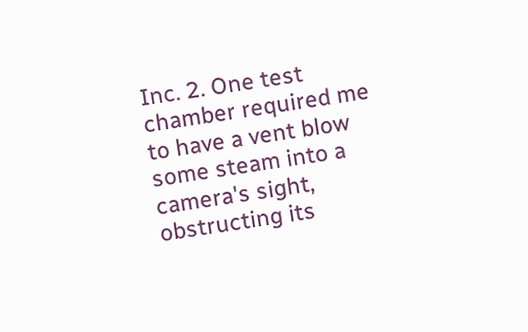Inc. 2. One test chamber required me to have a vent blow some steam into a camera's sight, obstructing its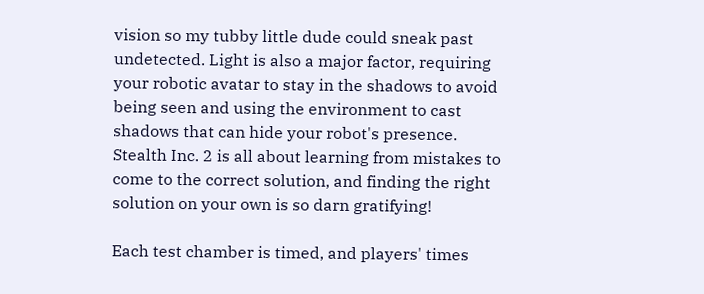vision so my tubby little dude could sneak past undetected. Light is also a major factor, requiring your robotic avatar to stay in the shadows to avoid being seen and using the environment to cast shadows that can hide your robot's presence. Stealth Inc. 2 is all about learning from mistakes to come to the correct solution, and finding the right solution on your own is so darn gratifying!

Each test chamber is timed, and players' times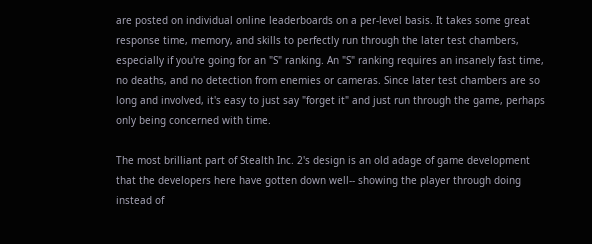are posted on individual online leaderboards on a per-level basis. It takes some great response time, memory, and skills to perfectly run through the later test chambers, especially if you're going for an "S" ranking. An "S" ranking requires an insanely fast time, no deaths, and no detection from enemies or cameras. Since later test chambers are so long and involved, it's easy to just say "forget it" and just run through the game, perhaps only being concerned with time.

The most brilliant part of Stealth Inc. 2's design is an old adage of game development that the developers here have gotten down well-- showing the player through doing instead of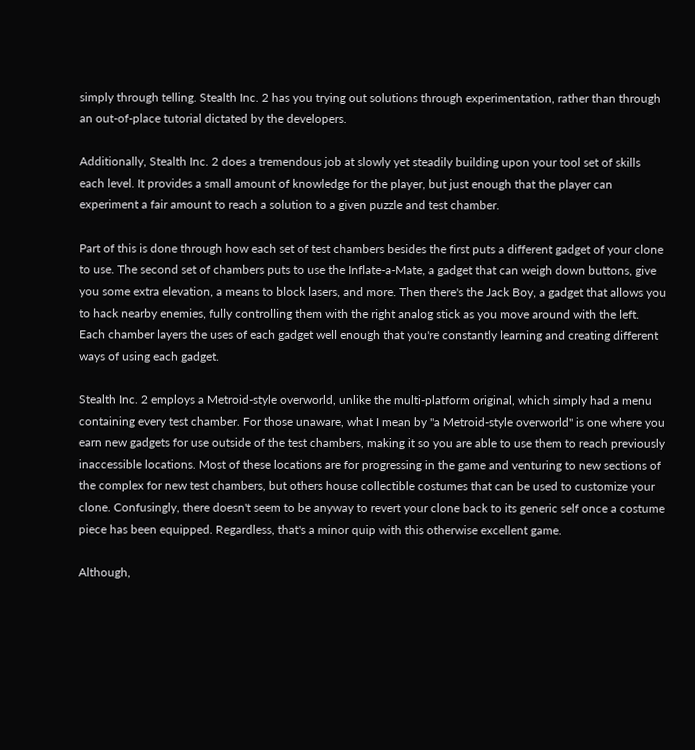simply through telling. Stealth Inc. 2 has you trying out solutions through experimentation, rather than through an out-of-place tutorial dictated by the developers.

Additionally, Stealth Inc. 2 does a tremendous job at slowly yet steadily building upon your tool set of skills each level. It provides a small amount of knowledge for the player, but just enough that the player can experiment a fair amount to reach a solution to a given puzzle and test chamber.

Part of this is done through how each set of test chambers besides the first puts a different gadget of your clone to use. The second set of chambers puts to use the Inflate-a-Mate, a gadget that can weigh down buttons, give you some extra elevation, a means to block lasers, and more. Then there's the Jack Boy, a gadget that allows you to hack nearby enemies, fully controlling them with the right analog stick as you move around with the left. Each chamber layers the uses of each gadget well enough that you're constantly learning and creating different ways of using each gadget.

Stealth Inc. 2 employs a Metroid-style overworld, unlike the multi-platform original, which simply had a menu containing every test chamber. For those unaware, what I mean by "a Metroid-style overworld" is one where you earn new gadgets for use outside of the test chambers, making it so you are able to use them to reach previously inaccessible locations. Most of these locations are for progressing in the game and venturing to new sections of the complex for new test chambers, but others house collectible costumes that can be used to customize your clone. Confusingly, there doesn't seem to be anyway to revert your clone back to its generic self once a costume piece has been equipped. Regardless, that's a minor quip with this otherwise excellent game.

Although,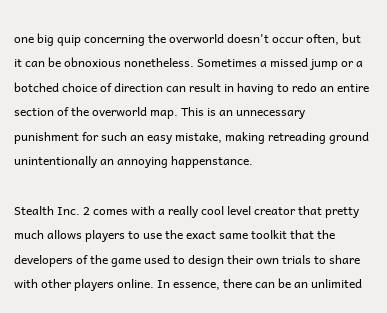one big quip concerning the overworld doesn't occur often, but it can be obnoxious nonetheless. Sometimes a missed jump or a botched choice of direction can result in having to redo an entire section of the overworld map. This is an unnecessary punishment for such an easy mistake, making retreading ground unintentionally an annoying happenstance.

Stealth Inc. 2 comes with a really cool level creator that pretty much allows players to use the exact same toolkit that the developers of the game used to design their own trials to share with other players online. In essence, there can be an unlimited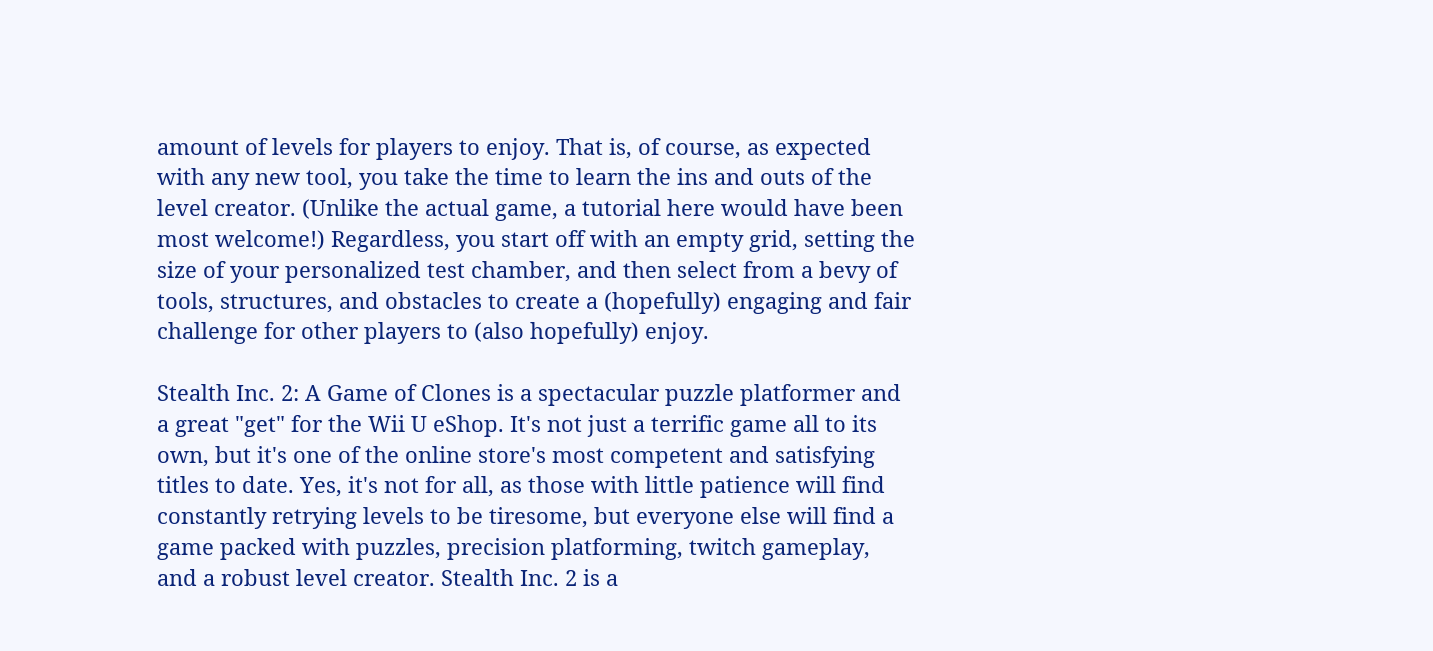amount of levels for players to enjoy. That is, of course, as expected with any new tool, you take the time to learn the ins and outs of the level creator. (Unlike the actual game, a tutorial here would have been most welcome!) Regardless, you start off with an empty grid, setting the size of your personalized test chamber, and then select from a bevy of tools, structures, and obstacles to create a (hopefully) engaging and fair challenge for other players to (also hopefully) enjoy.

Stealth Inc. 2: A Game of Clones is a spectacular puzzle platformer and a great "get" for the Wii U eShop. It's not just a terrific game all to its own, but it's one of the online store's most competent and satisfying titles to date. Yes, it's not for all, as those with little patience will find constantly retrying levels to be tiresome, but everyone else will find a game packed with puzzles, precision platforming, twitch gameplay, and a robust level creator. Stealth Inc. 2 is a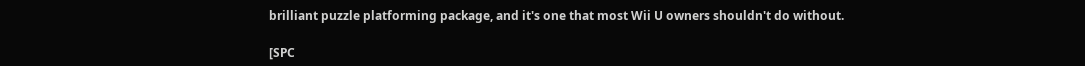brilliant puzzle platforming package, and it's one that most Wii U owners shouldn't do without.

[SPC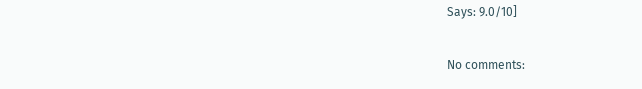Says: 9.0/10]

No comments: